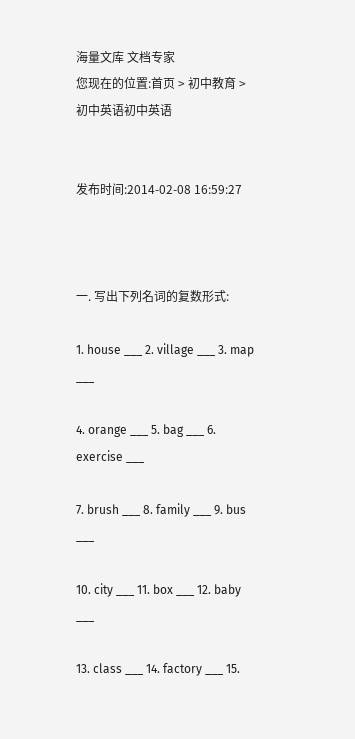海量文库 文档专家
您现在的位置:首页 > 初中教育 > 初中英语初中英语


发布时间:2014-02-08 16:59:27



一. 写出下列名词的复数形式:

1. house ___ 2. village ___ 3. map ___

4. orange ___ 5. bag ___ 6. exercise ___

7. brush ___ 8. family ___ 9. bus ___

10. city ___ 11. box ___ 12. baby ___

13. class ___ 14. factory ___ 15.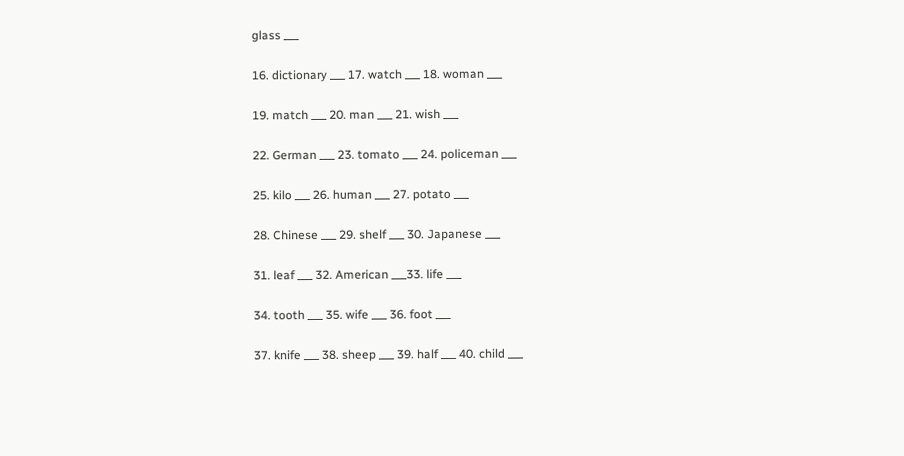glass ___

16. dictionary ___ 17. watch ___ 18. woman ___

19. match ___ 20. man ___ 21. wish ___

22. German ___ 23. tomato ___ 24. policeman ___

25. kilo ___ 26. human ___ 27. potato ___

28. Chinese ___ 29. shelf ___ 30. Japanese ___

31. leaf ___ 32. American ___33. life ___

34. tooth ___ 35. wife ___ 36. foot ___

37. knife ___ 38. sheep ___ 39. half ___ 40. child ___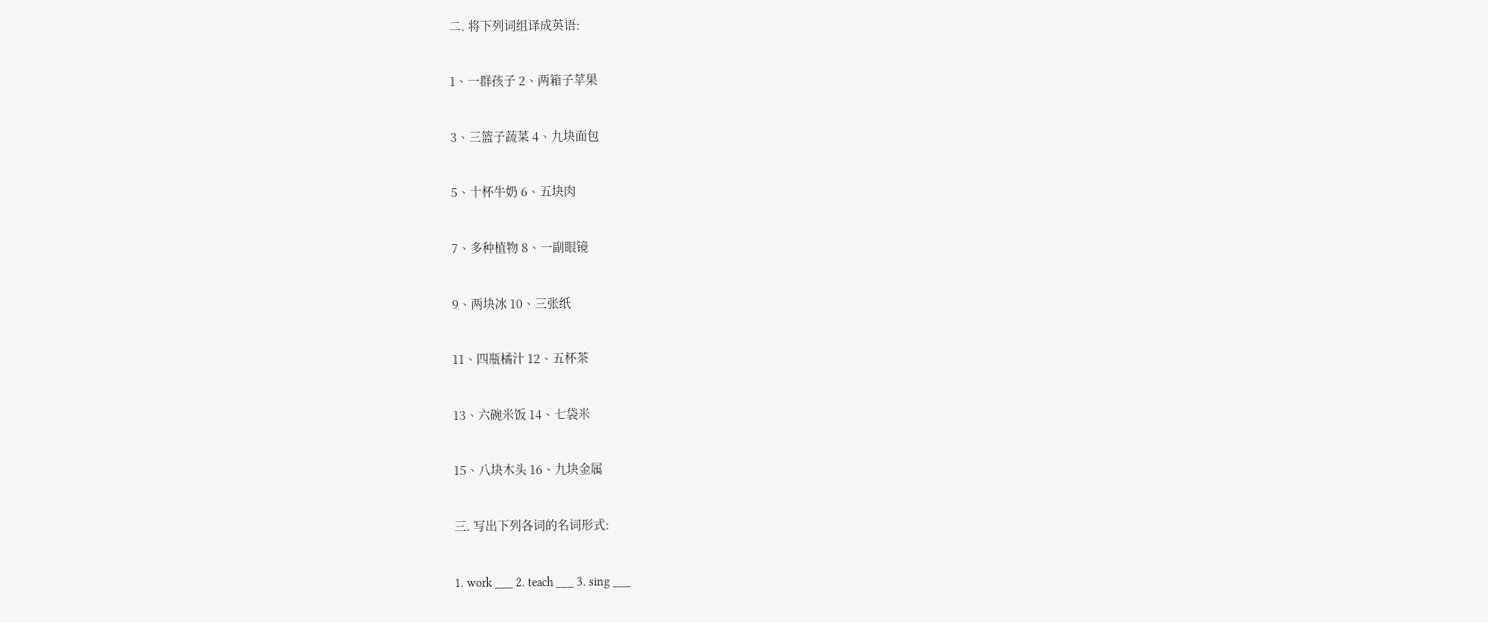二. 将下列词组译成英语:

1、一群孩子 2、两箱子苹果

3、三篮子蔬菜 4、九块面包

5、十杯牛奶 6、五块肉

7、多种植物 8、一副眼镜

9、两块冰 10、三张纸

11、四瓶橘汁 12、五杯茶

13、六碗米饭 14、七袋米

15、八块木头 16、九块金属

三. 写出下列各词的名词形式:

1. work ___ 2. teach ___ 3. sing ___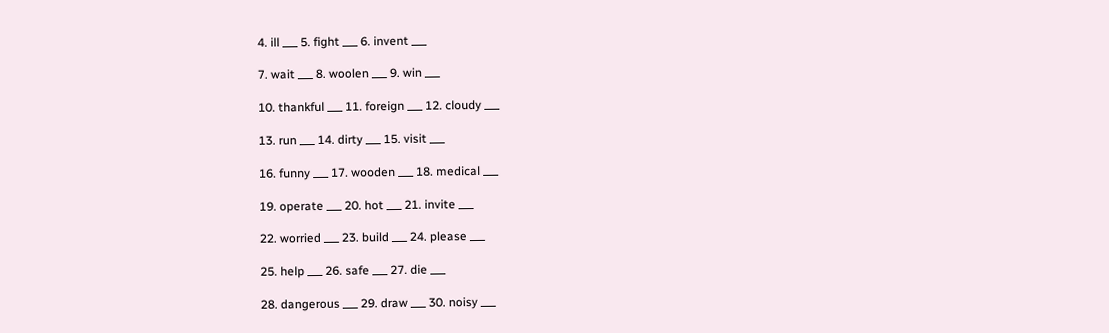4. ill ___ 5. fight ___ 6. invent ___

7. wait ___ 8. woolen ___ 9. win ___

10. thankful ___ 11. foreign ___ 12. cloudy ___

13. run ___ 14. dirty ___ 15. visit ___

16. funny ___ 17. wooden ___ 18. medical ___

19. operate ___ 20. hot ___ 21. invite ___

22. worried ___ 23. build ___ 24. please ___

25. help ___ 26. safe ___ 27. die ___

28. dangerous ___ 29. draw ___ 30. noisy ___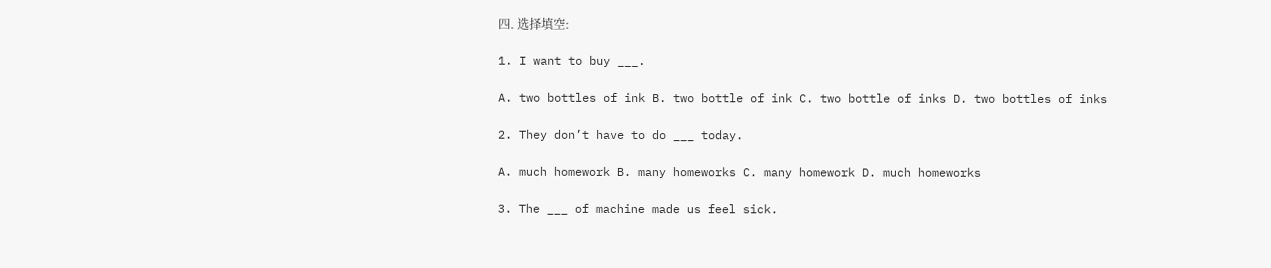四. 选择填空:

1. I want to buy ___.

A. two bottles of ink B. two bottle of ink C. two bottle of inks D. two bottles of inks

2. They don’t have to do ___ today.

A. much homework B. many homeworks C. many homework D. much homeworks

3. The ___ of machine made us feel sick.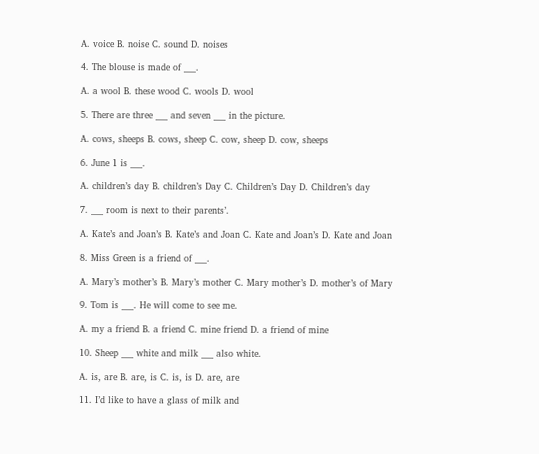A. voice B. noise C. sound D. noises

4. The blouse is made of ___.

A. a wool B. these wood C. wools D. wool

5. There are three ___ and seven ___ in the picture.

A. cows, sheeps B. cows, sheep C. cow, sheep D. cow, sheeps

6. June 1 is ___.

A. children’s day B. children’s Day C. Children’s Day D. Children’s day

7. ___ room is next to their parents’.

A. Kate’s and Joan’s B. Kate’s and Joan C. Kate and Joan’s D. Kate and Joan

8. Miss Green is a friend of ___.

A. Mary’s mother’s B. Mary’s mother C. Mary mother’s D. mother’s of Mary

9. Tom is ___. He will come to see me.

A. my a friend B. a friend C. mine friend D. a friend of mine

10. Sheep ___ white and milk ___ also white.

A. is, are B. are, is C. is, is D. are, are

11. I’d like to have a glass of milk and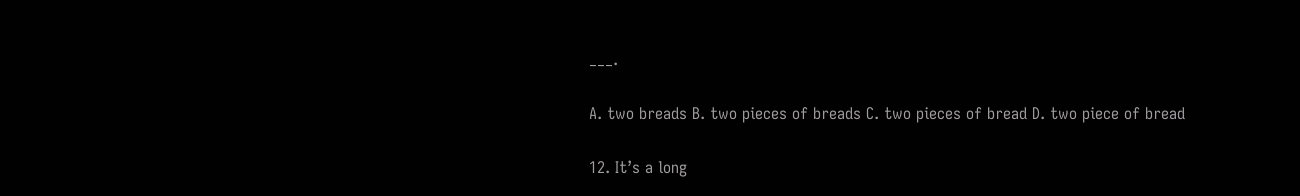___.

A. two breads B. two pieces of breads C. two pieces of bread D. two piece of bread

12. It’s a long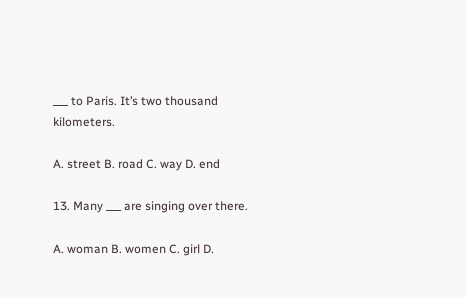___ to Paris. It’s two thousand kilometers.

A. street B. road C. way D. end

13. Many ___ are singing over there.

A. woman B. women C. girl D.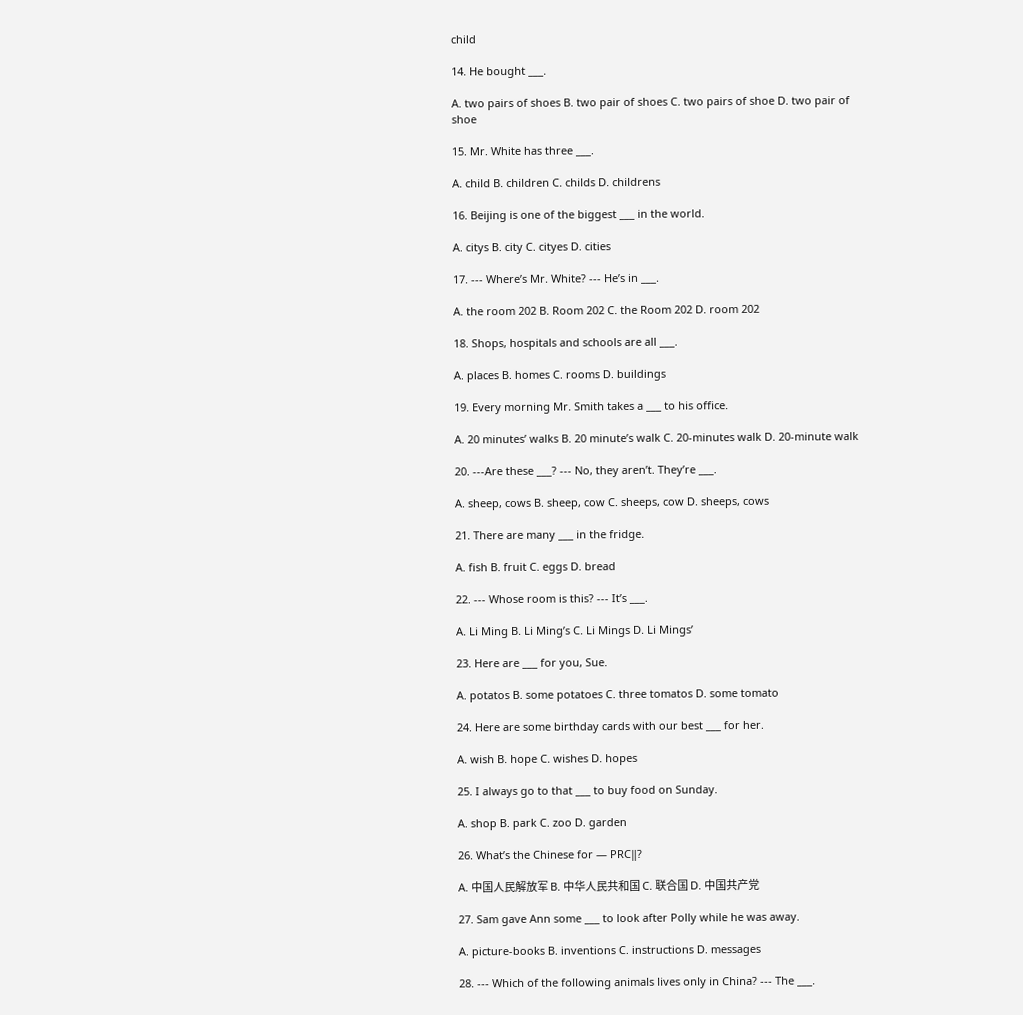child

14. He bought ___.

A. two pairs of shoes B. two pair of shoes C. two pairs of shoe D. two pair of shoe

15. Mr. White has three ___.

A. child B. children C. childs D. childrens

16. Beijing is one of the biggest ___ in the world.

A. citys B. city C. cityes D. cities

17. --- Where’s Mr. White? --- He’s in ___.

A. the room 202 B. Room 202 C. the Room 202 D. room 202

18. Shops, hospitals and schools are all ___.

A. places B. homes C. rooms D. buildings

19. Every morning Mr. Smith takes a ___ to his office.

A. 20 minutes’ walks B. 20 minute’s walk C. 20-minutes walk D. 20-minute walk

20. ---Are these ___? --- No, they aren’t. They’re ___.

A. sheep, cows B. sheep, cow C. sheeps, cow D. sheeps, cows

21. There are many ___ in the fridge.

A. fish B. fruit C. eggs D. bread

22. --- Whose room is this? --- It’s ___.

A. Li Ming B. Li Ming’s C. Li Mings D. Li Mings’

23. Here are ___ for you, Sue.

A. potatos B. some potatoes C. three tomatos D. some tomato

24. Here are some birthday cards with our best ___ for her.

A. wish B. hope C. wishes D. hopes

25. I always go to that ___ to buy food on Sunday.

A. shop B. park C. zoo D. garden

26. What’s the Chinese for ― PRC‖?

A. 中国人民解放军 B. 中华人民共和国 C. 联合国 D. 中国共产党

27. Sam gave Ann some ___ to look after Polly while he was away.

A. picture-books B. inventions C. instructions D. messages

28. --- Which of the following animals lives only in China? --- The ___.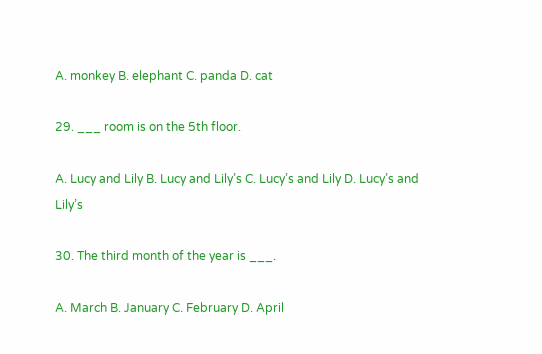A. monkey B. elephant C. panda D. cat

29. ___ room is on the 5th floor.

A. Lucy and Lily B. Lucy and Lily’s C. Lucy’s and Lily D. Lucy’s and Lily’s

30. The third month of the year is ___.

A. March B. January C. February D. April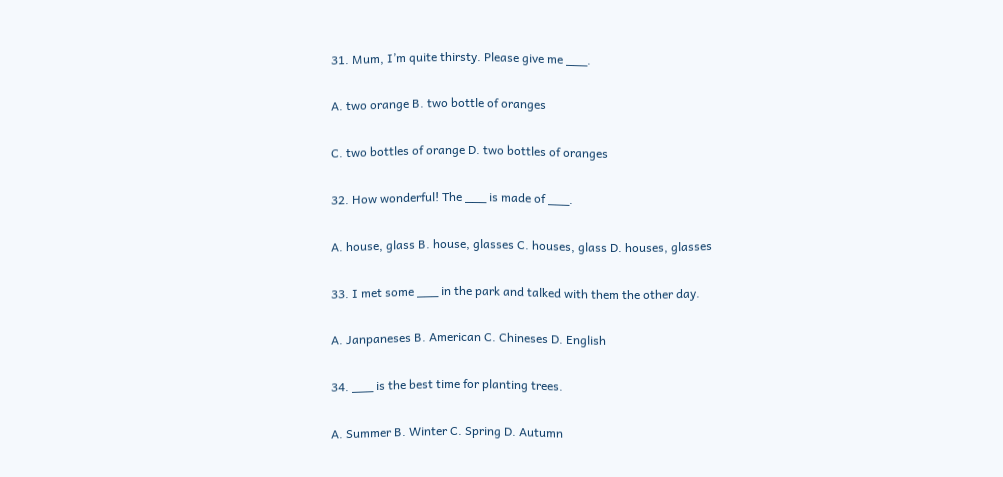31. Mum, I’m quite thirsty. Please give me ___.

A. two orange B. two bottle of oranges

C. two bottles of orange D. two bottles of oranges

32. How wonderful! The ___ is made of ___.

A. house, glass B. house, glasses C. houses, glass D. houses, glasses

33. I met some ___ in the park and talked with them the other day.

A. Janpaneses B. American C. Chineses D. English

34. ___ is the best time for planting trees.

A. Summer B. Winter C. Spring D. Autumn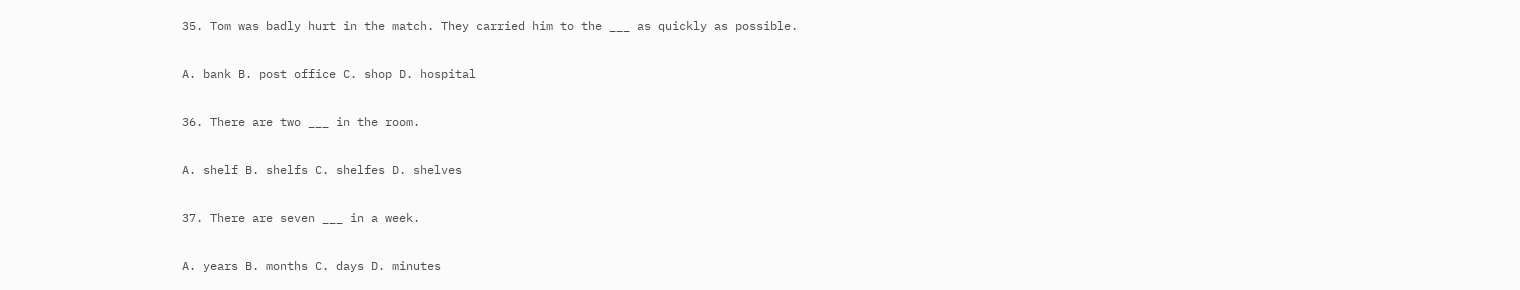35. Tom was badly hurt in the match. They carried him to the ___ as quickly as possible.

A. bank B. post office C. shop D. hospital

36. There are two ___ in the room.

A. shelf B. shelfs C. shelfes D. shelves

37. There are seven ___ in a week.

A. years B. months C. days D. minutes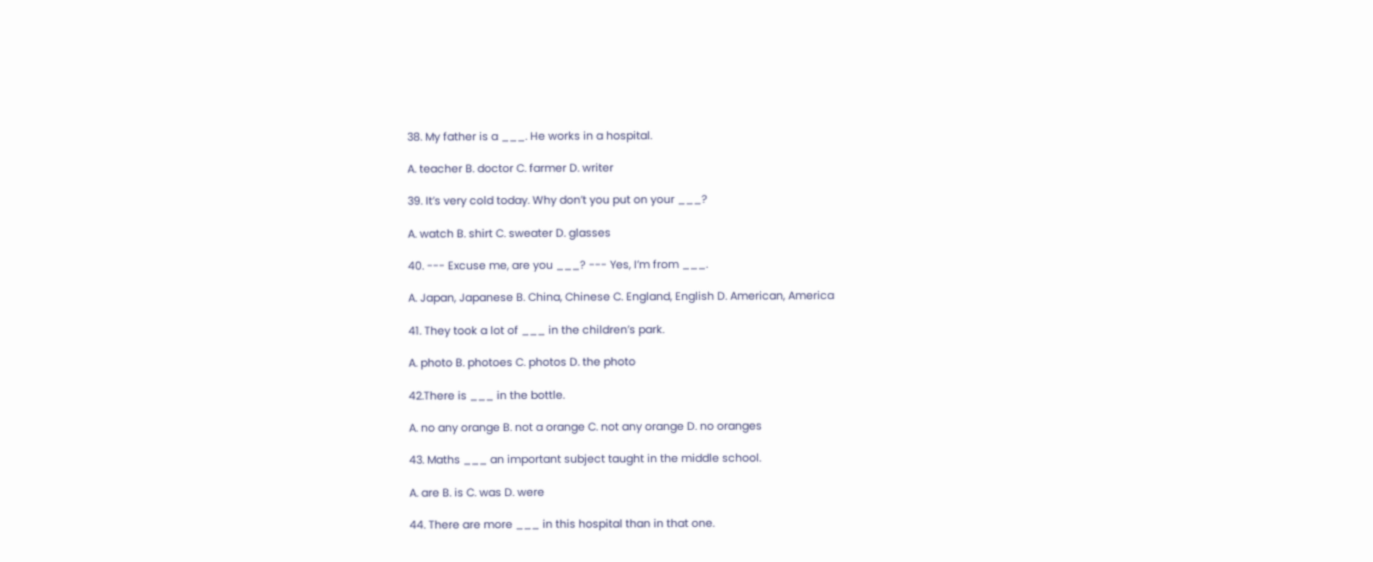38. My father is a ___. He works in a hospital.

A. teacher B. doctor C. farmer D. writer

39. It’s very cold today. Why don’t you put on your ___?

A. watch B. shirt C. sweater D. glasses

40. --- Excuse me, are you ___? --- Yes, I’m from ___.

A. Japan, Japanese B. China, Chinese C. England, English D. American, America

41. They took a lot of ___ in the children’s park.

A. photo B. photoes C. photos D. the photo

42.There is ___ in the bottle.

A. no any orange B. not a orange C. not any orange D. no oranges

43. Maths ___ an important subject taught in the middle school.

A. are B. is C. was D. were

44. There are more ___ in this hospital than in that one.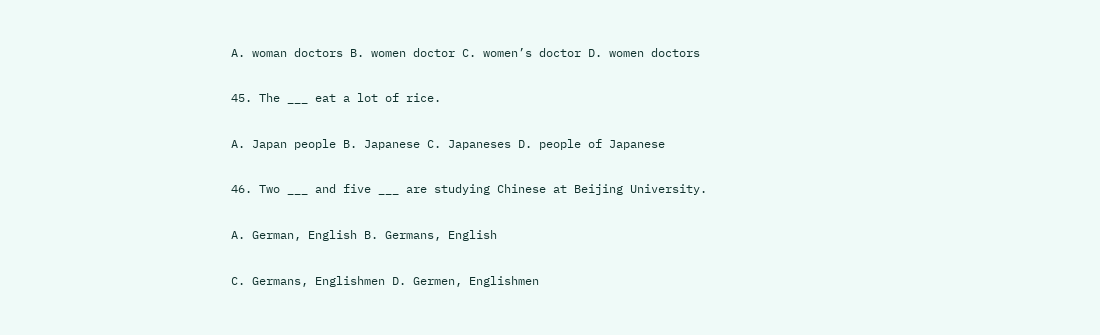A. woman doctors B. women doctor C. women’s doctor D. women doctors

45. The ___ eat a lot of rice.

A. Japan people B. Japanese C. Japaneses D. people of Japanese

46. Two ___ and five ___ are studying Chinese at Beijing University.

A. German, English B. Germans, English

C. Germans, Englishmen D. Germen, Englishmen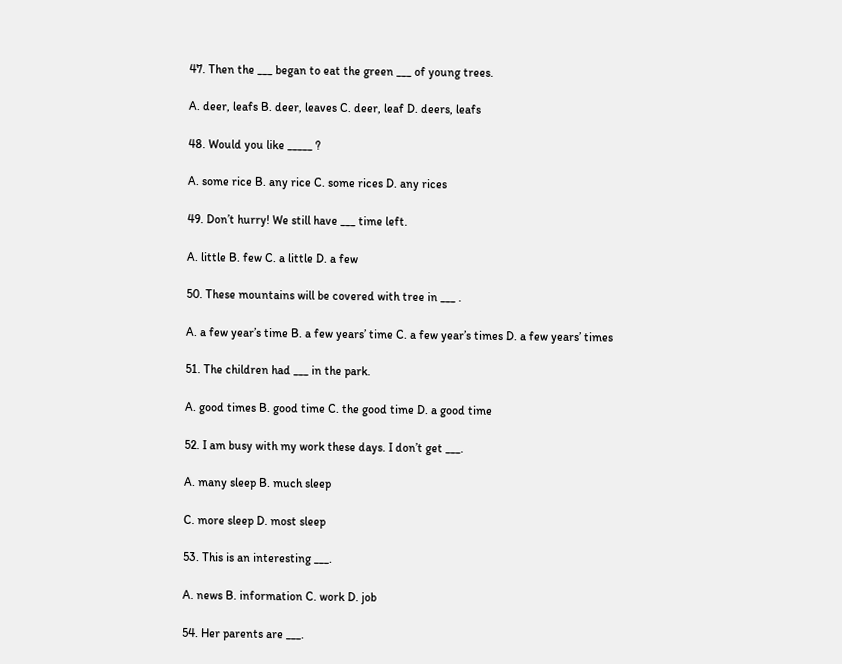47. Then the ___ began to eat the green ___ of young trees.

A. deer, leafs B. deer, leaves C. deer, leaf D. deers, leafs

48. Would you like _____ ?

A. some rice B. any rice C. some rices D. any rices

49. Don’t hurry! We still have ___ time left.

A. little B. few C. a little D. a few

50. These mountains will be covered with tree in ___ .

A. a few year’s time B. a few years’ time C. a few year’s times D. a few years’ times

51. The children had ___ in the park.

A. good times B. good time C. the good time D. a good time

52. I am busy with my work these days. I don’t get ___.

A. many sleep B. much sleep

C. more sleep D. most sleep

53. This is an interesting ___.

A. news B. information C. work D. job

54. Her parents are ___.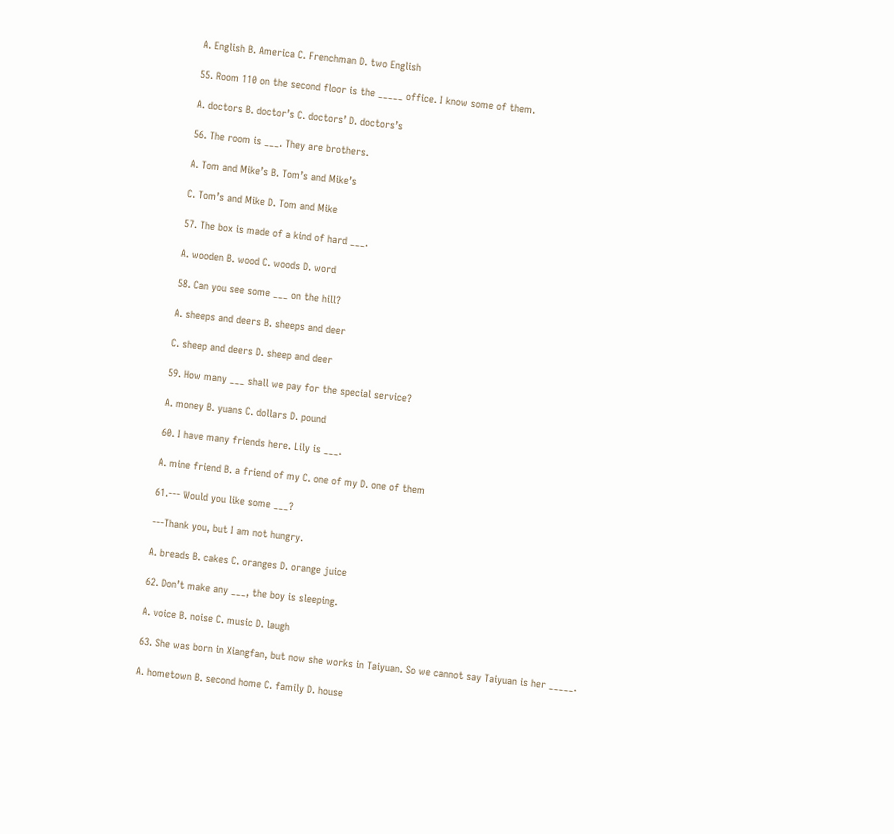A. English B. America C. Frenchman D. two English

55. Room 110 on the second floor is the _____ office. I know some of them.

A. doctors B. doctor’s C. doctors’ D. doctors’s

56. The room is ___. They are brothers.

A. Tom and Mike’s B. Tom’s and Mike’s

C. Tom’s and Mike D. Tom and Mike

57. The box is made of a kind of hard ___.

A. wooden B. wood C. woods D. word

58. Can you see some ___ on the hill?

A. sheeps and deers B. sheeps and deer

C. sheep and deers D. sheep and deer

59. How many ___ shall we pay for the special service?

A. money B. yuans C. dollars D. pound

60. I have many friends here. Lily is ___.

A. mine friend B. a friend of my C. one of my D. one of them

61.--- Would you like some ___?

---Thank you, but I am not hungry.

A. breads B. cakes C. oranges D. orange juice

62. Don’t make any ___, the boy is sleeping.

A. voice B. noise C. music D. laugh

63. She was born in Xiangfan, but now she works in Taiyuan. So we cannot say Taiyuan is her _____.

A. hometown B. second home C. family D. house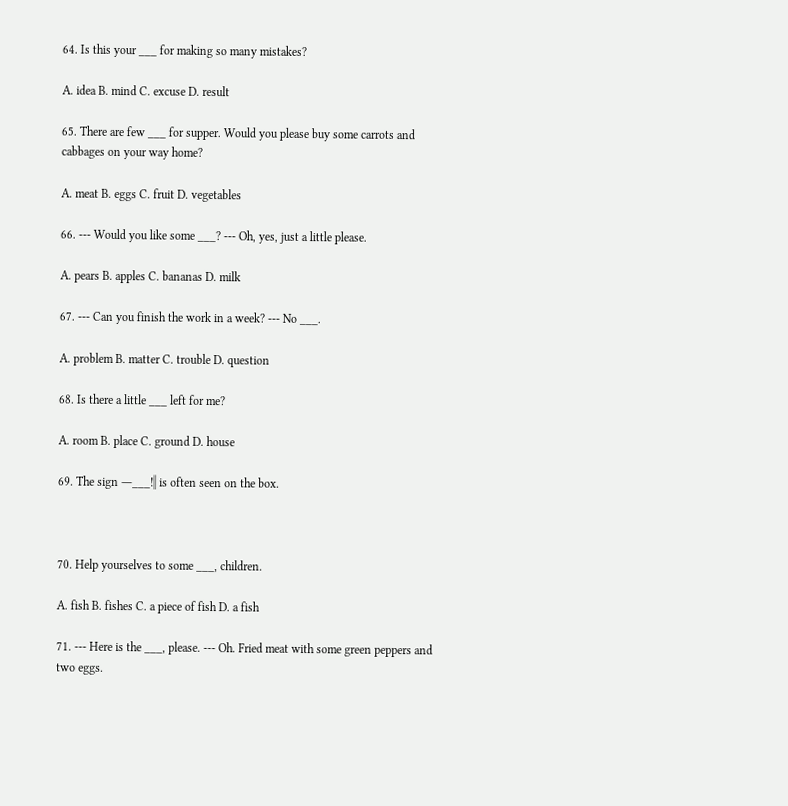64. Is this your ___ for making so many mistakes?

A. idea B. mind C. excuse D. result

65. There are few ___ for supper. Would you please buy some carrots and cabbages on your way home?

A. meat B. eggs C. fruit D. vegetables

66. --- Would you like some ___? --- Oh, yes, just a little please.

A. pears B. apples C. bananas D. milk

67. --- Can you finish the work in a week? --- No ___.

A. problem B. matter C. trouble D. question

68. Is there a little ___ left for me?

A. room B. place C. ground D. house

69. The sign ―___!‖ is often seen on the box.



70. Help yourselves to some ___, children.

A. fish B. fishes C. a piece of fish D. a fish

71. --- Here is the ___, please. --- Oh. Fried meat with some green peppers and two eggs.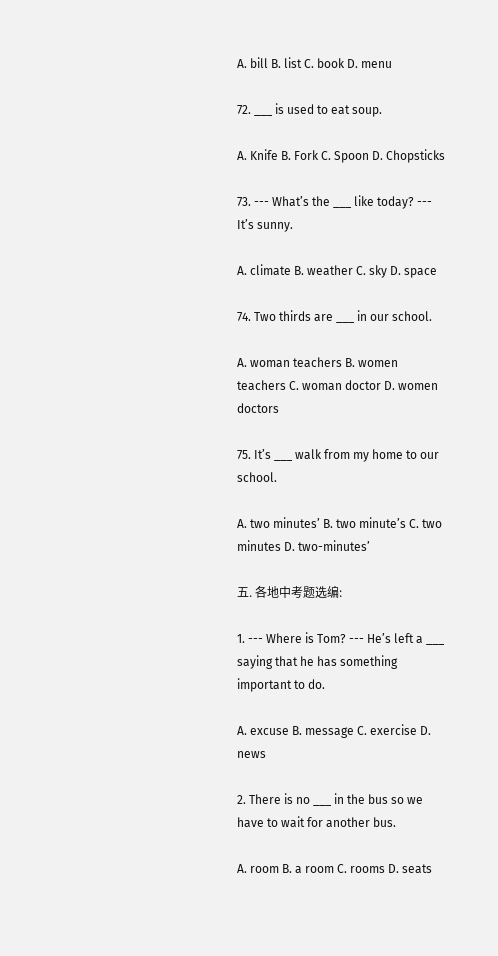A. bill B. list C. book D. menu

72. ___ is used to eat soup.

A. Knife B. Fork C. Spoon D. Chopsticks

73. --- What’s the ___ like today? --- It’s sunny.

A. climate B. weather C. sky D. space

74. Two thirds are ___ in our school.

A. woman teachers B. women teachers C. woman doctor D. women doctors

75. It’s ___ walk from my home to our school.

A. two minutes’ B. two minute’s C. two minutes D. two-minutes’

五. 各地中考题选编:

1. --- Where is Tom? --- He’s left a ___ saying that he has something important to do.

A. excuse B. message C. exercise D. news

2. There is no ___ in the bus so we have to wait for another bus.

A. room B. a room C. rooms D. seats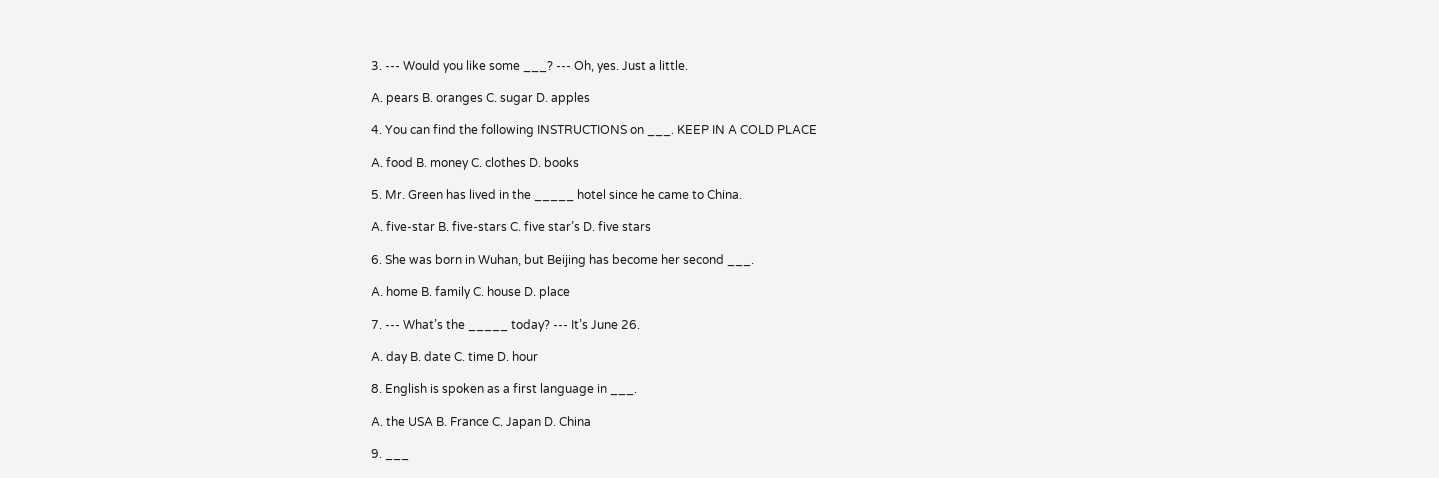3. --- Would you like some ___? --- Oh, yes. Just a little.

A. pears B. oranges C. sugar D. apples

4. You can find the following INSTRUCTIONS on ___. KEEP IN A COLD PLACE

A. food B. money C. clothes D. books

5. Mr. Green has lived in the _____ hotel since he came to China.

A. five-star B. five-stars C. five star’s D. five stars

6. She was born in Wuhan, but Beijing has become her second ___.

A. home B. family C. house D. place

7. --- What’s the _____ today? --- It’s June 26.

A. day B. date C. time D. hour

8. English is spoken as a first language in ___.

A. the USA B. France C. Japan D. China

9. ___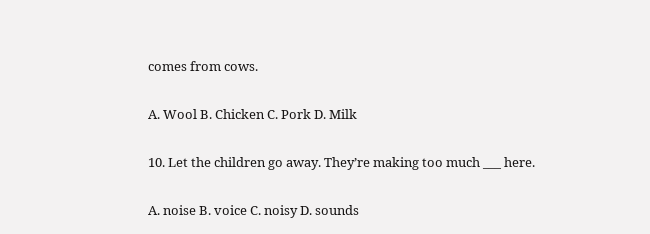comes from cows.

A. Wool B. Chicken C. Pork D. Milk

10. Let the children go away. They’re making too much ___ here.

A. noise B. voice C. noisy D. sounds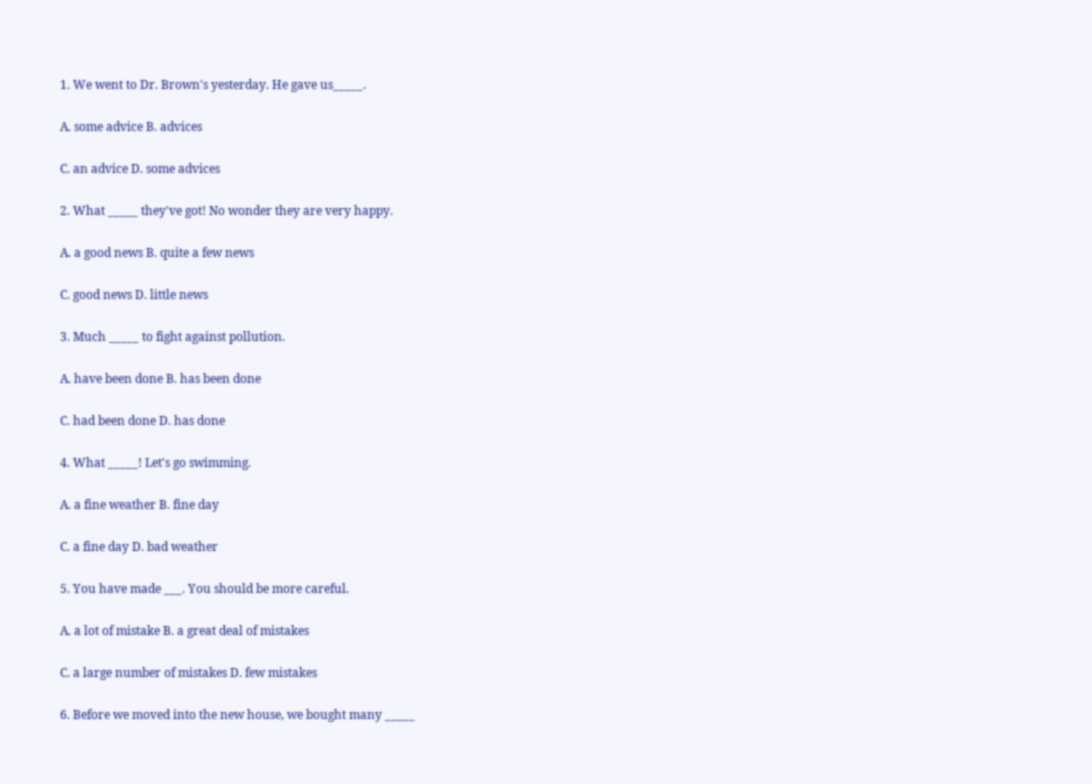1. We went to Dr. Brown's yesterday. He gave us_____.

A. some advice B. advices

C. an advice D. some advices

2. What _____ they've got! No wonder they are very happy.

A. a good news B. quite a few news

C. good news D. little news

3. Much _____ to fight against pollution.

A. have been done B. has been done

C. had been done D. has done

4. What _____! Let's go swimming.

A. a fine weather B. fine day

C. a fine day D. bad weather

5. You have made ___. You should be more careful.

A. a lot of mistake B. a great deal of mistakes

C. a large number of mistakes D. few mistakes

6. Before we moved into the new house, we bought many _____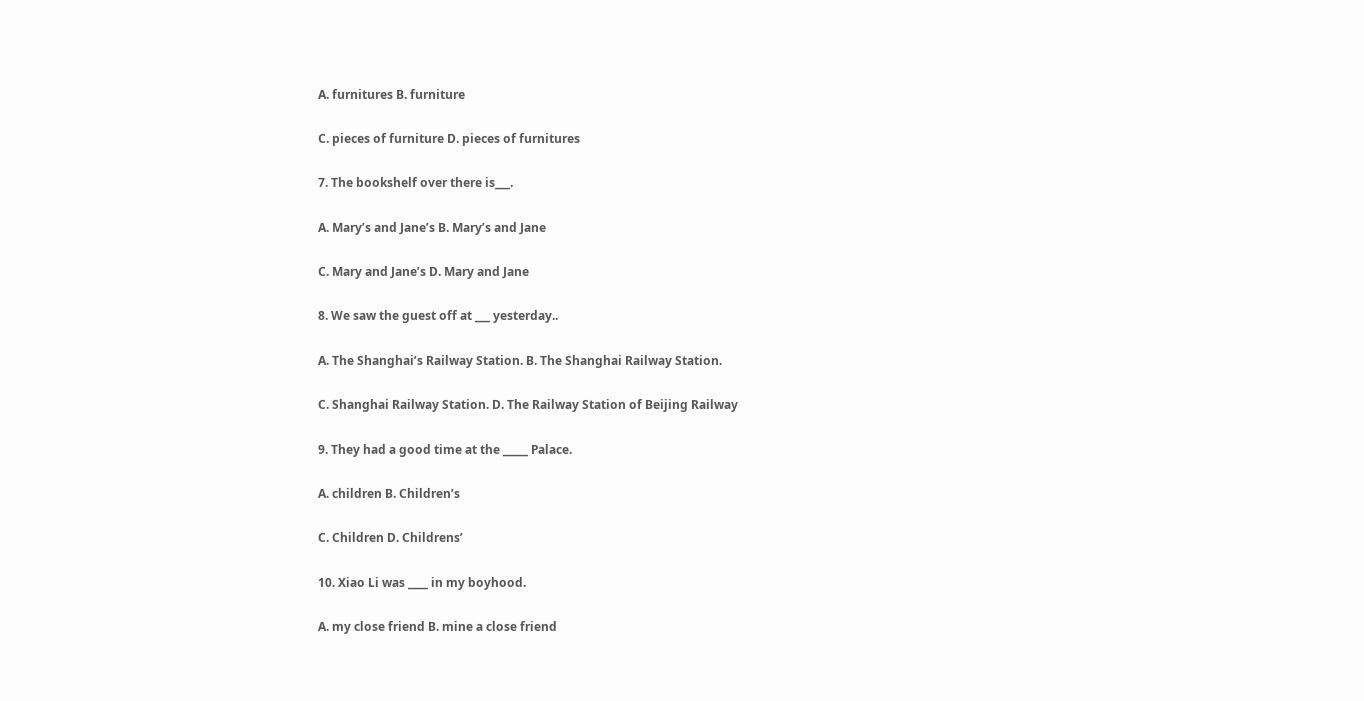A. furnitures B. furniture

C. pieces of furniture D. pieces of furnitures

7. The bookshelf over there is___.

A. Mary’s and Jane’s B. Mary’s and Jane

C. Mary and Jane’s D. Mary and Jane

8. We saw the guest off at ___ yesterday..

A. The Shanghai’s Railway Station. B. The Shanghai Railway Station.

C. Shanghai Railway Station. D. The Railway Station of Beijing Railway

9. They had a good time at the _____ Palace.

A. children B. Children’s

C. Children D. Childrens’

10. Xiao Li was ____ in my boyhood.

A. my close friend B. mine a close friend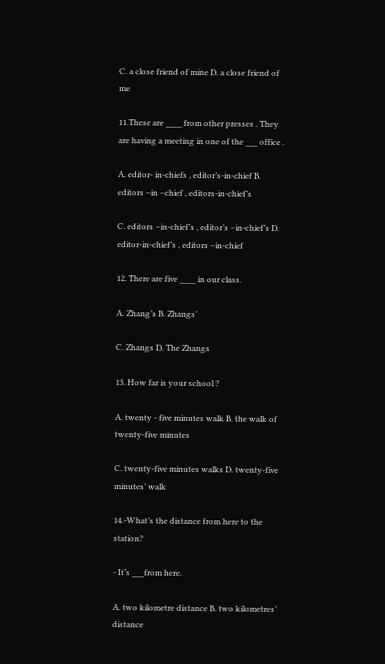C. a close friend of mine D. a close friend of me

11.These are ____ from other presses . They are having a meeting in one of the ___ office .

A. editor- in-chiefs , editor’s-in-chief B. editors –in –chief , editors-in-chief’s

C. editors –in-chief’s , editor’s –in-chief’s D. editor-in-chief’s , editors –in-chief

12. There are five ____ in our class.

A. Zhang’s B. Zhangs’

C. Zhangs D. The Zhangs

13. How far is your school ?

A. twenty - five minutes walk B. the walk of twenty-five minutes

C. twenty-five minutes walks D. twenty-five minutes’ walk

14.-What’s the distance from here to the station?

- It’s ___from here.

A. two kilometre distance B. two kilometres’ distance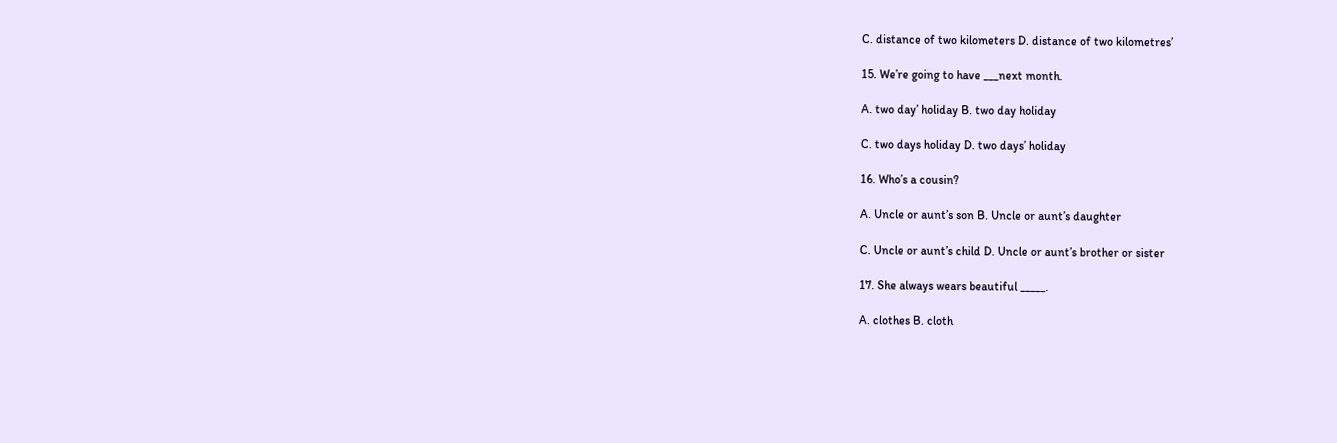C. distance of two kilometers D. distance of two kilometres’

15. We’re going to have ___next month.

A. two day’ holiday B. two day holiday

C. two days holiday D. two days’ holiday

16. Who’s a cousin?

A. Uncle or aunt’s son B. Uncle or aunt’s daughter

C. Uncle or aunt’s child D. Uncle or aunt’s brother or sister

17. She always wears beautiful _____.

A. clothes B. cloth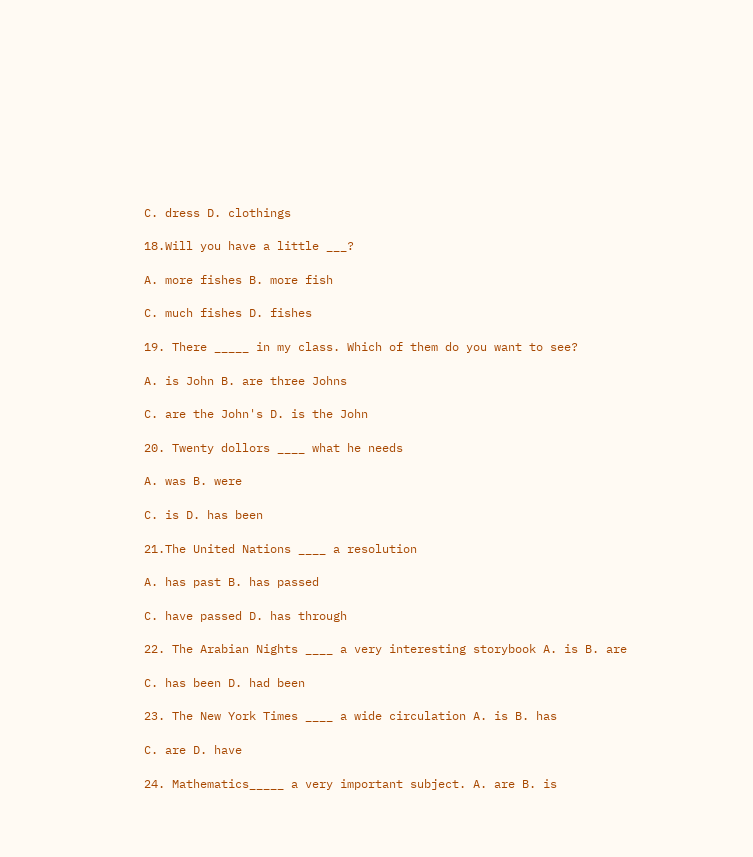C. dress D. clothings

18.Will you have a little ___?

A. more fishes B. more fish

C. much fishes D. fishes

19. There _____ in my class. Which of them do you want to see?

A. is John B. are three Johns

C. are the John's D. is the John

20. Twenty dollors ____ what he needs

A. was B. were

C. is D. has been

21.The United Nations ____ a resolution

A. has past B. has passed

C. have passed D. has through

22. The Arabian Nights ____ a very interesting storybook A. is B. are

C. has been D. had been

23. The New York Times ____ a wide circulation A. is B. has

C. are D. have

24. Mathematics_____ a very important subject. A. are B. is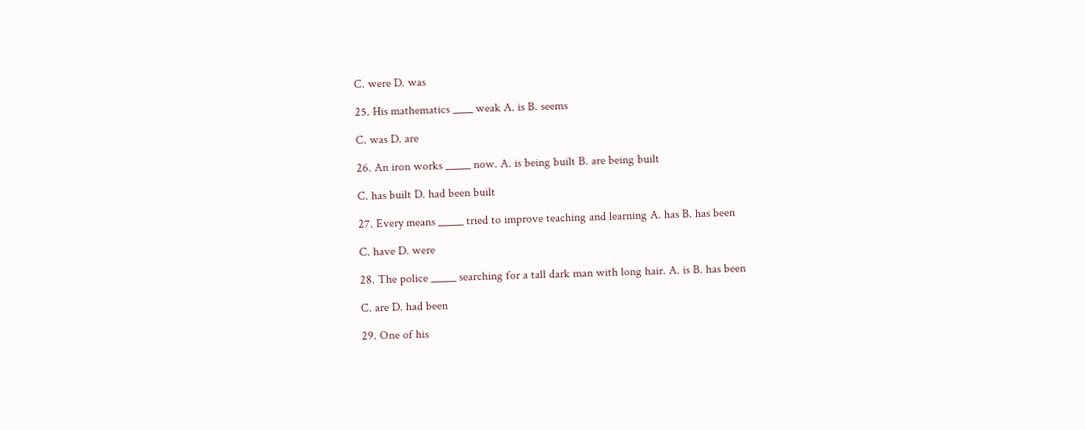C. were D. was

25. His mathematics ____ weak A. is B. seems

C. was D. are

26. An iron works _____ now. A. is being built B. are being built

C. has built D. had been built

27. Every means _____ tried to improve teaching and learning A. has B. has been

C. have D. were

28. The police _____ searching for a tall dark man with long hair. A. is B. has been

C. are D. had been

29. One of his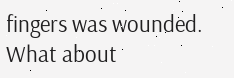fingers was wounded. What about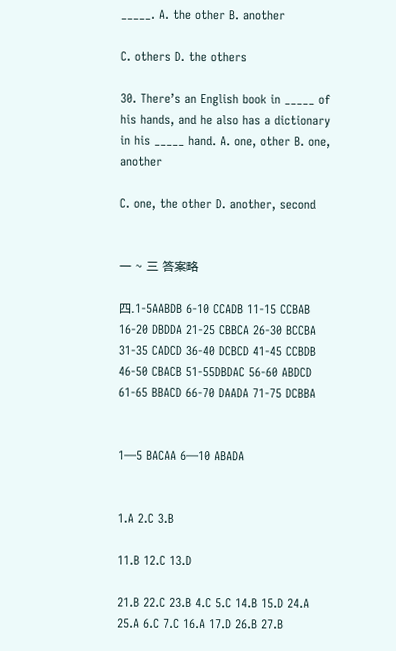_____. A. the other B. another

C. others D. the others

30. There’s an English book in _____ of his hands, and he also has a dictionary in his _____ hand. A. one, other B. one, another

C. one, the other D. another, second


一 ~ 三 答案略

四.1-5AABDB 6-10 CCADB 11-15 CCBAB 16-20 DBDDA 21-25 CBBCA 26-30 BCCBA 31-35 CADCD 36-40 DCBCD 41-45 CCBDB 46-50 CBACB 51-55DBDAC 56-60 ABDCD 61-65 BBACD 66-70 DAADA 71-75 DCBBA


1—5 BACAA 6—10 ABADA


1.A 2.C 3.B

11.B 12.C 13.D

21.B 22.C 23.B 4.C 5.C 14.B 15.D 24.A 25.A 6.C 7.C 16.A 17.D 26.B 27.B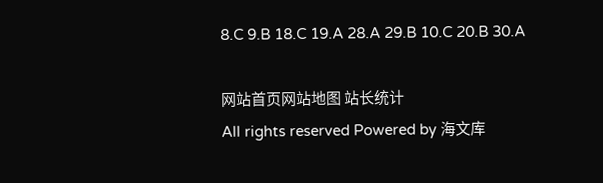8.C 9.B 18.C 19.A 28.A 29.B 10.C 20.B 30.A

网站首页网站地图 站长统计
All rights reserved Powered by 海文库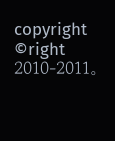copyright ©right 2010-2011。